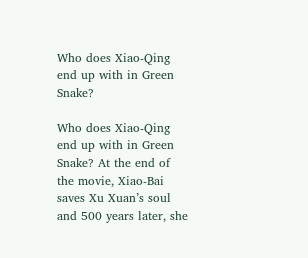Who does Xiao-Qing end up with in Green Snake?

Who does Xiao-Qing end up with in Green Snake? At the end of the movie, Xiao-Bai saves Xu Xuan’s soul and 500 years later, she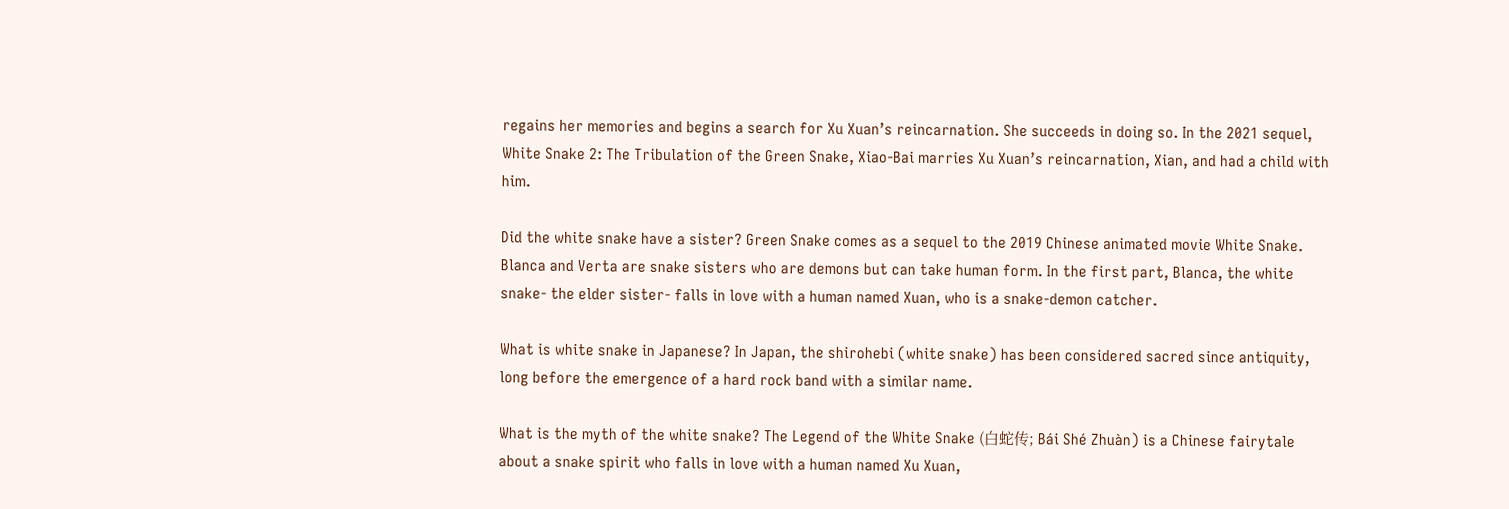regains her memories and begins a search for Xu Xuan’s reincarnation. She succeeds in doing so. In the 2021 sequel, White Snake 2: The Tribulation of the Green Snake, Xiao-Bai marries Xu Xuan’s reincarnation, Xian, and had a child with him.

Did the white snake have a sister? Green Snake comes as a sequel to the 2019 Chinese animated movie White Snake. Blanca and Verta are snake sisters who are demons but can take human form. In the first part, Blanca, the white snake- the elder sister- falls in love with a human named Xuan, who is a snake-demon catcher.

What is white snake in Japanese? In Japan, the shirohebi (white snake) has been considered sacred since antiquity, long before the emergence of a hard rock band with a similar name.

What is the myth of the white snake? The Legend of the White Snake (白蛇传; Bái Shé Zhuàn) is a Chinese fairytale about a snake spirit who falls in love with a human named Xu Xuan,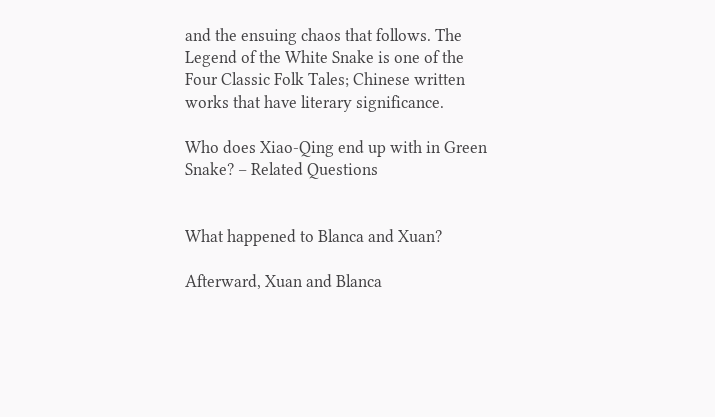and the ensuing chaos that follows. The Legend of the White Snake is one of the Four Classic Folk Tales; Chinese written works that have literary significance.

Who does Xiao-Qing end up with in Green Snake? – Related Questions


What happened to Blanca and Xuan?

Afterward, Xuan and Blanca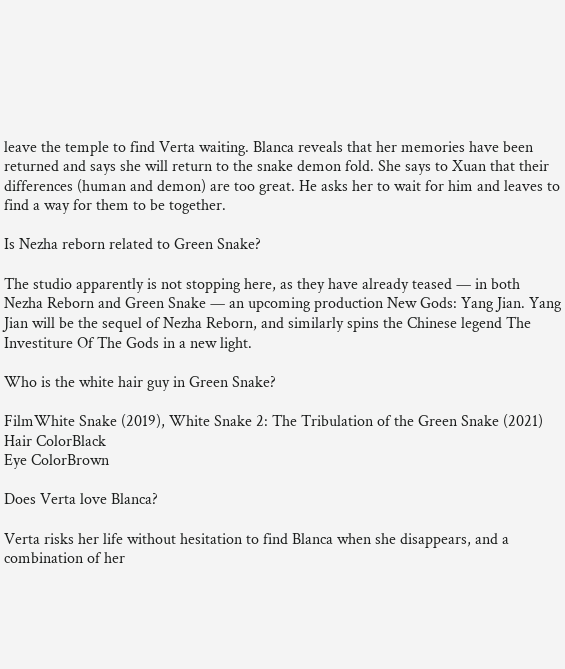leave the temple to find Verta waiting. Blanca reveals that her memories have been returned and says she will return to the snake demon fold. She says to Xuan that their differences (human and demon) are too great. He asks her to wait for him and leaves to find a way for them to be together.

Is Nezha reborn related to Green Snake?

The studio apparently is not stopping here, as they have already teased — in both Nezha Reborn and Green Snake — an upcoming production New Gods: Yang Jian. Yang Jian will be the sequel of Nezha Reborn, and similarly spins the Chinese legend The Investiture Of The Gods in a new light.

Who is the white hair guy in Green Snake?

FilmWhite Snake (2019), White Snake 2: The Tribulation of the Green Snake (2021)
Hair ColorBlack
Eye ColorBrown

Does Verta love Blanca?

Verta risks her life without hesitation to find Blanca when she disappears, and a combination of her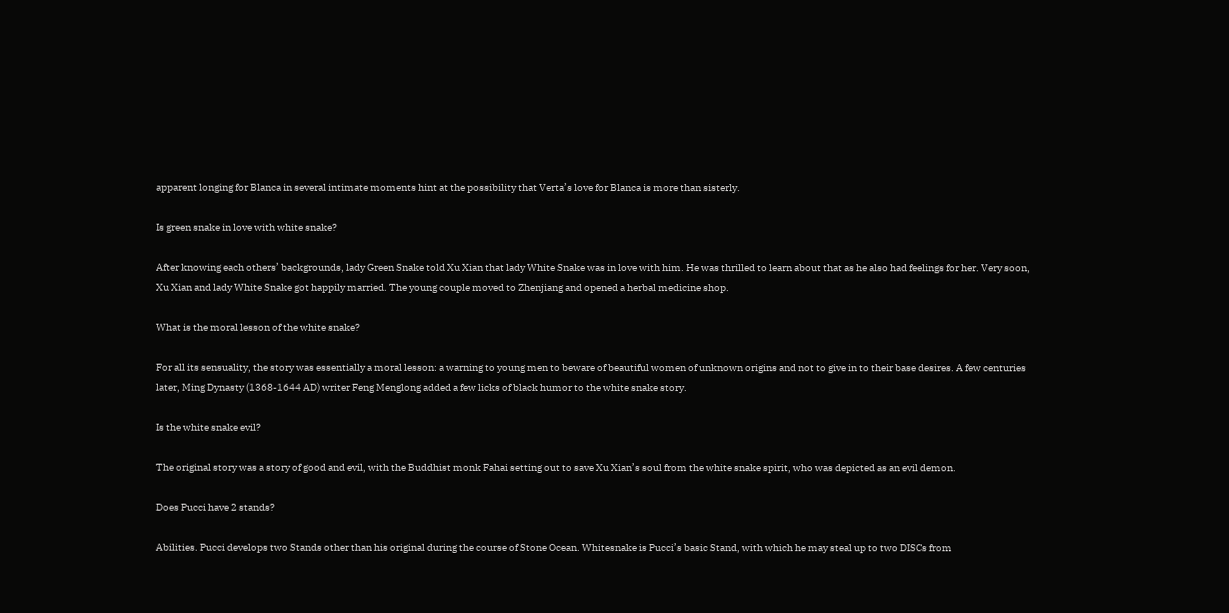apparent longing for Blanca in several intimate moments hint at the possibility that Verta’s love for Blanca is more than sisterly.

Is green snake in love with white snake?

After knowing each others’ backgrounds, lady Green Snake told Xu Xian that lady White Snake was in love with him. He was thrilled to learn about that as he also had feelings for her. Very soon, Xu Xian and lady White Snake got happily married. The young couple moved to Zhenjiang and opened a herbal medicine shop.

What is the moral lesson of the white snake?

For all its sensuality, the story was essentially a moral lesson: a warning to young men to beware of beautiful women of unknown origins and not to give in to their base desires. A few centuries later, Ming Dynasty (1368-1644 AD) writer Feng Menglong added a few licks of black humor to the white snake story.

Is the white snake evil?

The original story was a story of good and evil, with the Buddhist monk Fahai setting out to save Xu Xian’s soul from the white snake spirit, who was depicted as an evil demon.

Does Pucci have 2 stands?

Abilities. Pucci develops two Stands other than his original during the course of Stone Ocean. Whitesnake is Pucci’s basic Stand, with which he may steal up to two DISCs from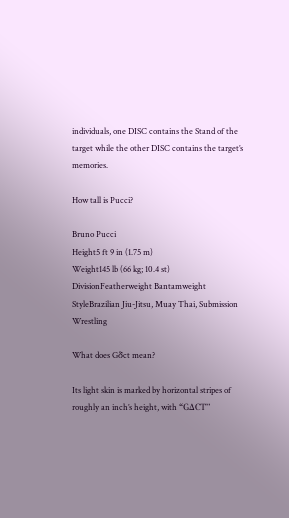individuals, one DISC contains the Stand of the target while the other DISC contains the target’s memories.

How tall is Pucci?

Bruno Pucci
Height5 ft 9 in (1.75 m)
Weight145 lb (66 kg; 10.4 st)
DivisionFeatherweight Bantamweight
StyleBrazilian Jiu-Jitsu, Muay Thai, Submission Wrestling

What does Gδct mean?

Its light skin is marked by horizontal stripes of roughly an inch’s height, with “GΔCT”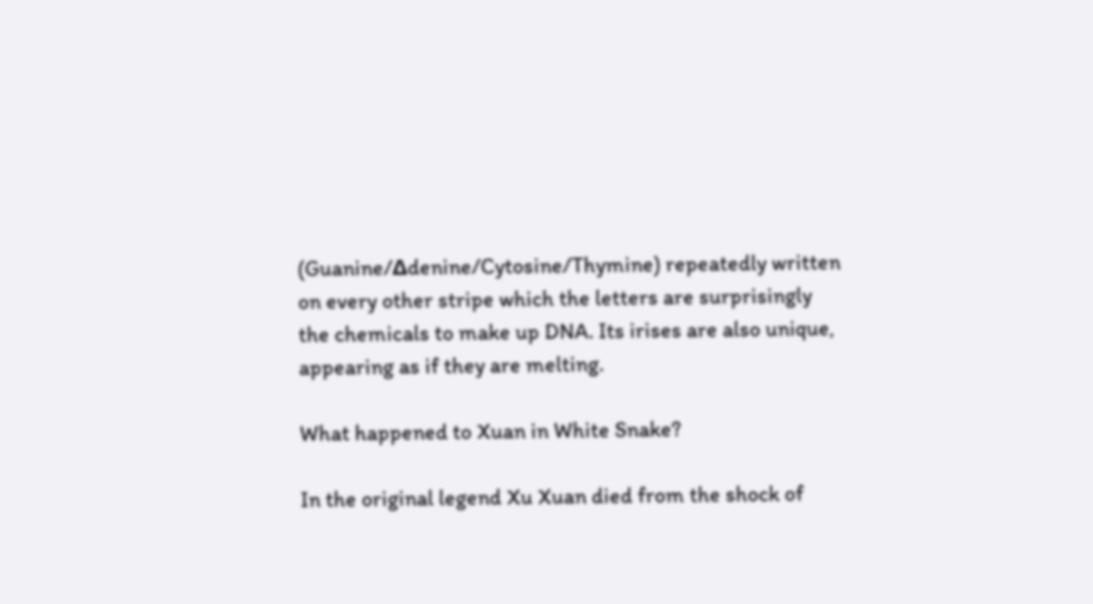(Guanine/Δdenine/Cytosine/Thymine) repeatedly written on every other stripe which the letters are surprisingly the chemicals to make up DNA. Its irises are also unique, appearing as if they are melting.

What happened to Xuan in White Snake?

In the original legend Xu Xuan died from the shock of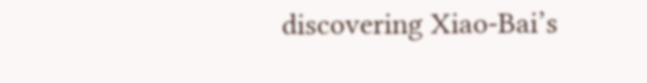discovering Xiao-Bai’s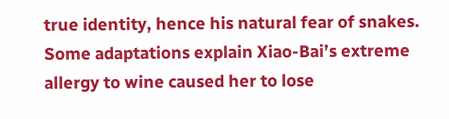true identity, hence his natural fear of snakes. Some adaptations explain Xiao-Bai’s extreme allergy to wine caused her to lose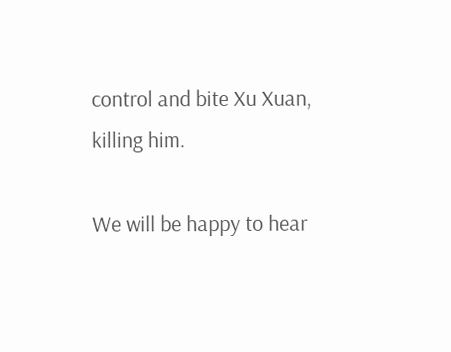control and bite Xu Xuan, killing him.

We will be happy to hear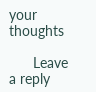your thoughts

      Leave a reply